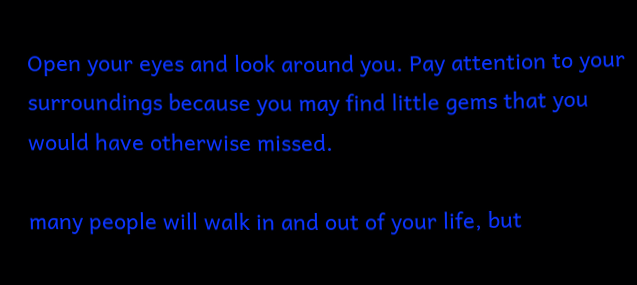Open your eyes and look around you. Pay attention to your surroundings because you may find little gems that you would have otherwise missed.

many people will walk in and out of your life, but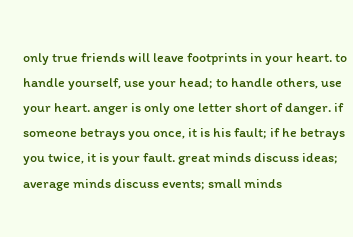only true friends will leave footprints in your heart. to handle yourself, use your head; to handle others, use your heart. anger is only one letter short of danger. if someone betrays you once, it is his fault; if he betrays you twice, it is your fault. great minds discuss ideas; average minds discuss events; small minds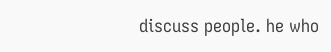discuss people. he who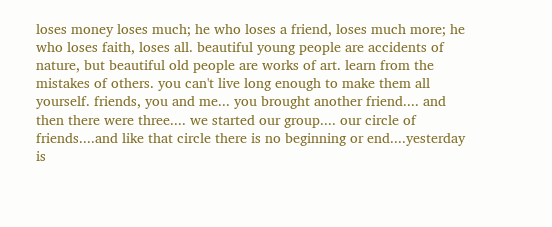loses money loses much; he who loses a friend, loses much more; he who loses faith, loses all. beautiful young people are accidents of nature, but beautiful old people are works of art. learn from the mistakes of others. you can't live long enough to make them all yourself. friends, you and me... you brought another friend.... and then there were three.... we started our group.... our circle of friends....and like that circle there is no beginning or end....yesterday is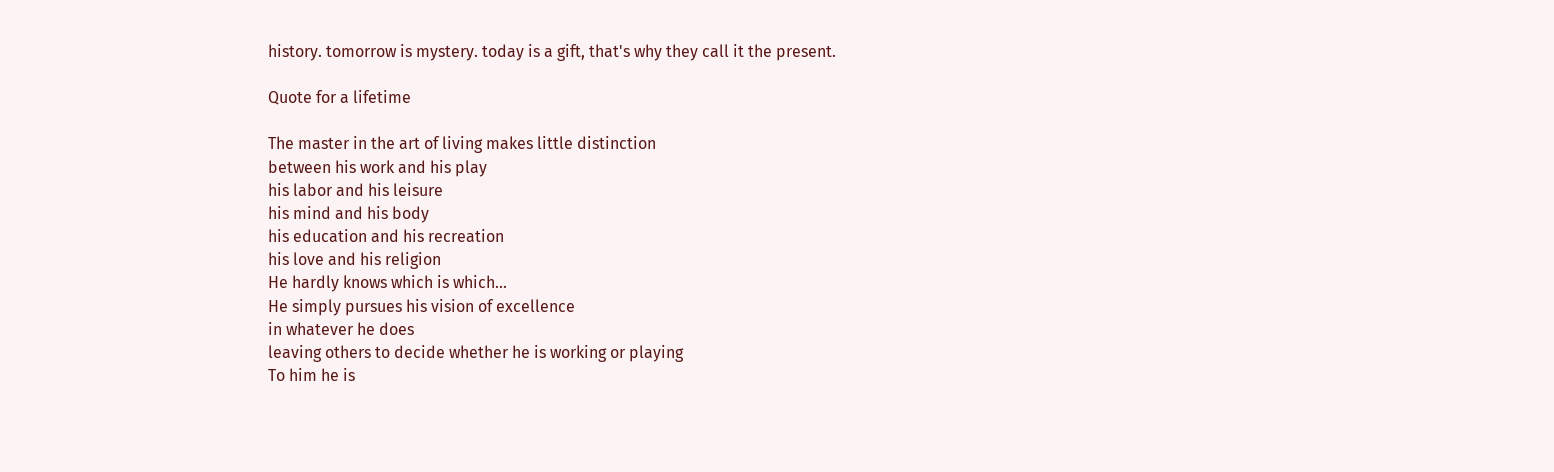history. tomorrow is mystery. today is a gift, that's why they call it the present.

Quote for a lifetime

The master in the art of living makes little distinction
between his work and his play
his labor and his leisure
his mind and his body
his education and his recreation
his love and his religion
He hardly knows which is which...
He simply pursues his vision of excellence
in whatever he does
leaving others to decide whether he is working or playing
To him he is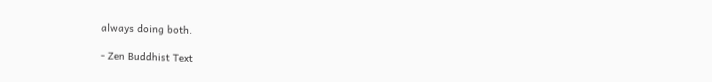always doing both.

- Zen Buddhist Text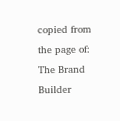copied from the page of: The Brand Builder